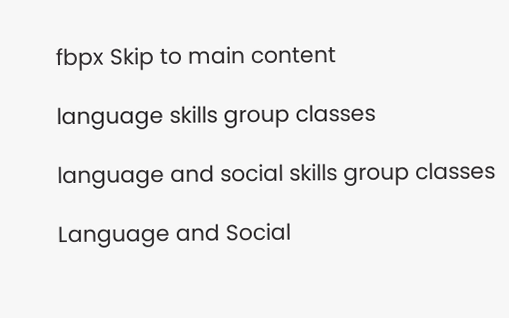fbpx Skip to main content

language skills group classes

language and social skills group classes

Language and Social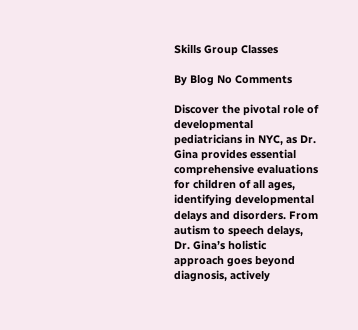Skills Group Classes

By Blog No Comments

Discover the pivotal role of developmental pediatricians in NYC, as Dr. Gina provides essential comprehensive evaluations for children of all ages, identifying developmental delays and disorders. From autism to speech delays, Dr. Gina’s holistic approach goes beyond diagnosis, actively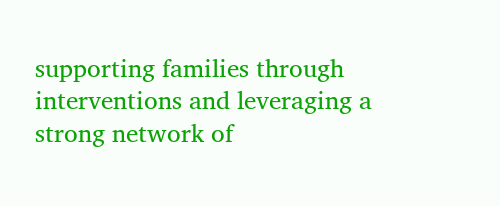supporting families through interventions and leveraging a strong network of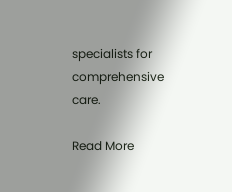specialists for comprehensive care.

Read More